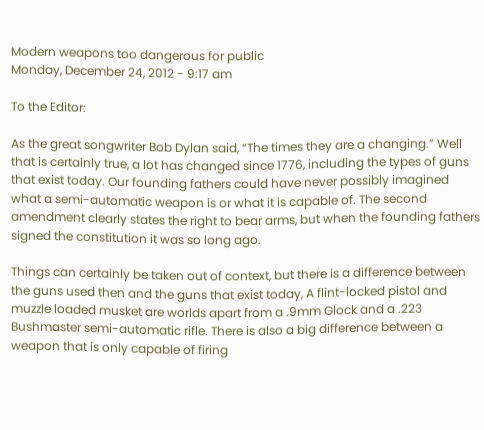Modern weapons too dangerous for public
Monday, December 24, 2012 - 9:17 am

To the Editor:

As the great songwriter Bob Dylan said, “The times they are a changing.” Well that is certainly true, a lot has changed since 1776, including the types of guns that exist today. Our founding fathers could have never possibly imagined what a semi-automatic weapon is or what it is capable of. The second amendment clearly states the right to bear arms, but when the founding fathers signed the constitution it was so long ago.

Things can certainly be taken out of context, but there is a difference between the guns used then and the guns that exist today, A flint-locked pistol and muzzle loaded musket are worlds apart from a .9mm Glock and a .223 Bushmaster semi-automatic rifle. There is also a big difference between a weapon that is only capable of firing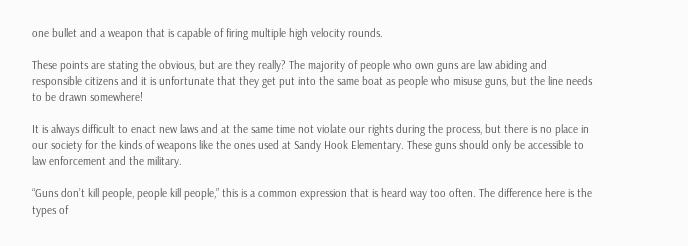one bullet and a weapon that is capable of firing multiple high velocity rounds.

These points are stating the obvious, but are they really? The majority of people who own guns are law abiding and responsible citizens and it is unfortunate that they get put into the same boat as people who misuse guns, but the line needs to be drawn somewhere!

It is always difficult to enact new laws and at the same time not violate our rights during the process, but there is no place in our society for the kinds of weapons like the ones used at Sandy Hook Elementary. These guns should only be accessible to law enforcement and the military.

“Guns don’t kill people, people kill people,” this is a common expression that is heard way too often. The difference here is the types of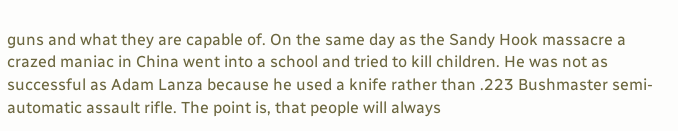guns and what they are capable of. On the same day as the Sandy Hook massacre a crazed maniac in China went into a school and tried to kill children. He was not as successful as Adam Lanza because he used a knife rather than .223 Bushmaster semi-automatic assault rifle. The point is, that people will always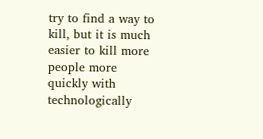try to find a way to kill, but it is much easier to kill more people more quickly with technologically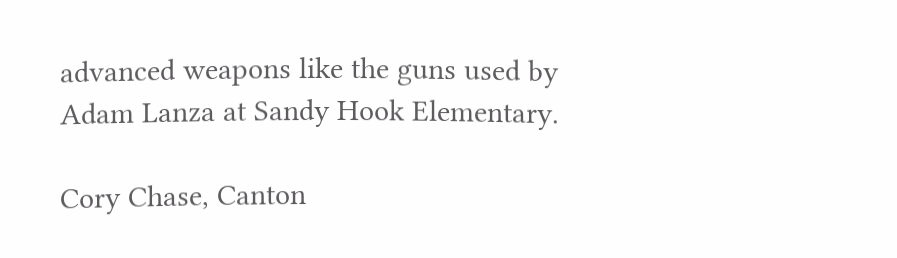advanced weapons like the guns used by Adam Lanza at Sandy Hook Elementary.

Cory Chase, Canton